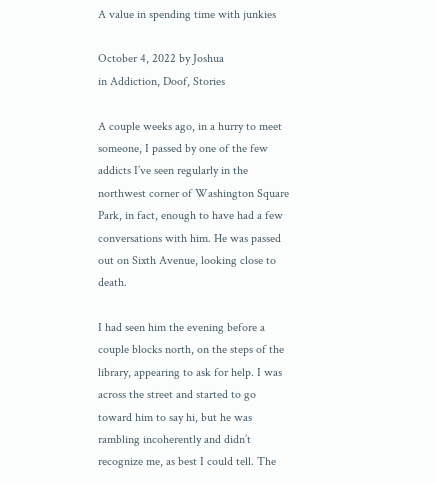A value in spending time with junkies

October 4, 2022 by Joshua
in Addiction, Doof, Stories

A couple weeks ago, in a hurry to meet someone, I passed by one of the few addicts I’ve seen regularly in the northwest corner of Washington Square Park, in fact, enough to have had a few conversations with him. He was passed out on Sixth Avenue, looking close to death.

I had seen him the evening before a couple blocks north, on the steps of the library, appearing to ask for help. I was across the street and started to go toward him to say hi, but he was rambling incoherently and didn’t recognize me, as best I could tell. The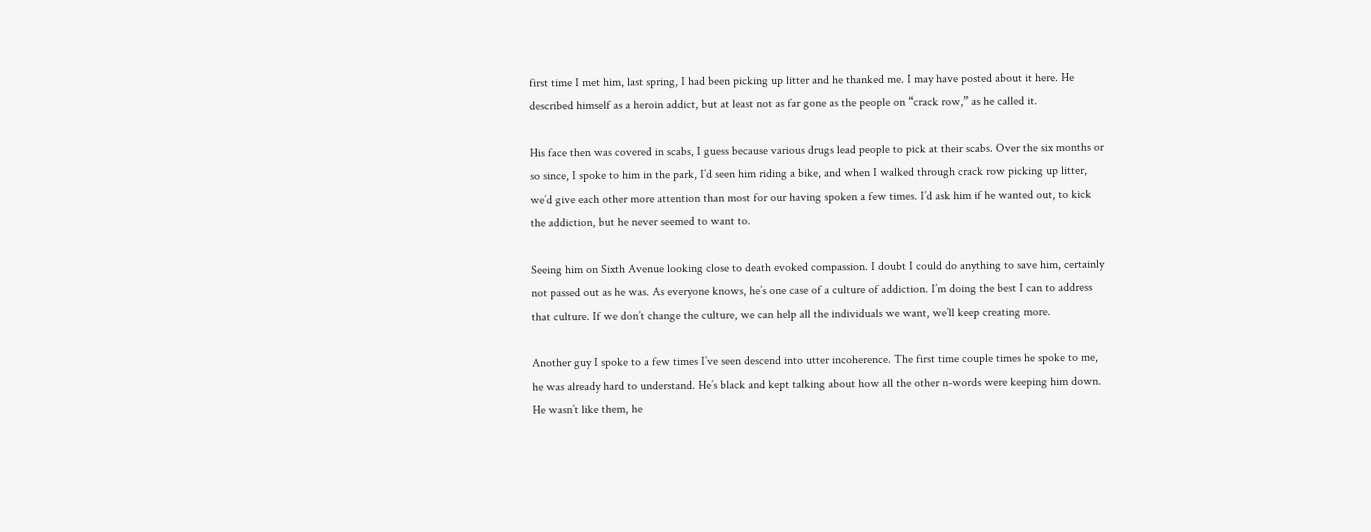first time I met him, last spring, I had been picking up litter and he thanked me. I may have posted about it here. He described himself as a heroin addict, but at least not as far gone as the people on “crack row,” as he called it.

His face then was covered in scabs, I guess because various drugs lead people to pick at their scabs. Over the six months or so since, I spoke to him in the park, I’d seen him riding a bike, and when I walked through crack row picking up litter, we’d give each other more attention than most for our having spoken a few times. I’d ask him if he wanted out, to kick the addiction, but he never seemed to want to.

Seeing him on Sixth Avenue looking close to death evoked compassion. I doubt I could do anything to save him, certainly not passed out as he was. As everyone knows, he’s one case of a culture of addiction. I’m doing the best I can to address that culture. If we don’t change the culture, we can help all the individuals we want, we’ll keep creating more.

Another guy I spoke to a few times I’ve seen descend into utter incoherence. The first time couple times he spoke to me, he was already hard to understand. He’s black and kept talking about how all the other n-words were keeping him down. He wasn’t like them, he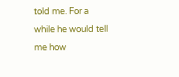told me. For a while he would tell me how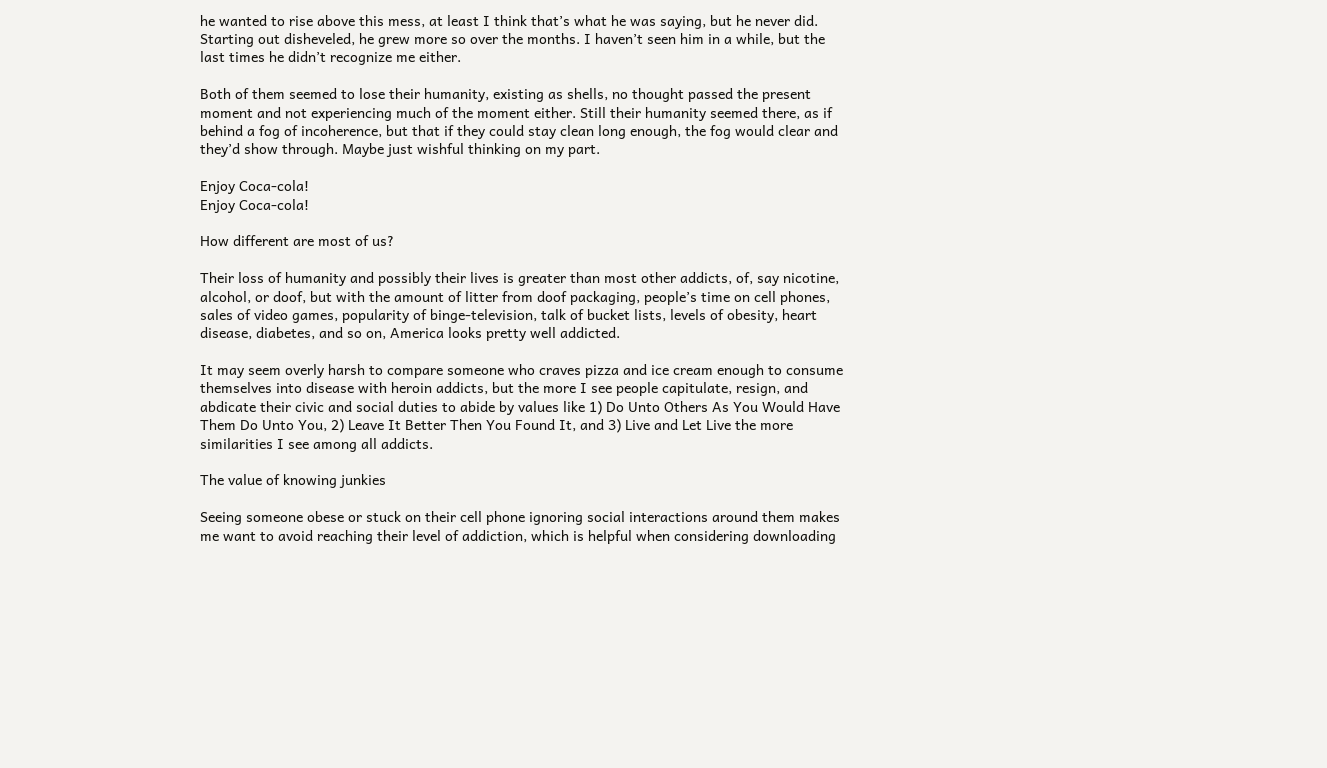he wanted to rise above this mess, at least I think that’s what he was saying, but he never did. Starting out disheveled, he grew more so over the months. I haven’t seen him in a while, but the last times he didn’t recognize me either.

Both of them seemed to lose their humanity, existing as shells, no thought passed the present moment and not experiencing much of the moment either. Still their humanity seemed there, as if behind a fog of incoherence, but that if they could stay clean long enough, the fog would clear and they’d show through. Maybe just wishful thinking on my part.

Enjoy Coca-cola!
Enjoy Coca-cola!

How different are most of us?

Their loss of humanity and possibly their lives is greater than most other addicts, of, say nicotine, alcohol, or doof, but with the amount of litter from doof packaging, people’s time on cell phones, sales of video games, popularity of binge-television, talk of bucket lists, levels of obesity, heart disease, diabetes, and so on, America looks pretty well addicted.

It may seem overly harsh to compare someone who craves pizza and ice cream enough to consume themselves into disease with heroin addicts, but the more I see people capitulate, resign, and abdicate their civic and social duties to abide by values like 1) Do Unto Others As You Would Have Them Do Unto You, 2) Leave It Better Then You Found It, and 3) Live and Let Live the more similarities I see among all addicts.

The value of knowing junkies

Seeing someone obese or stuck on their cell phone ignoring social interactions around them makes me want to avoid reaching their level of addiction, which is helpful when considering downloading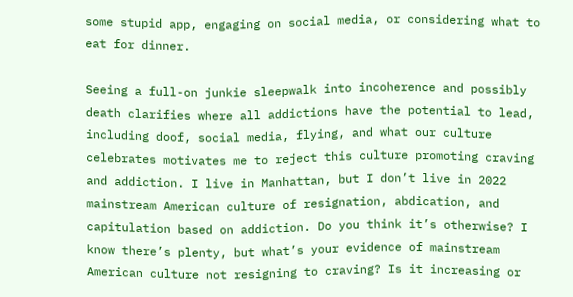some stupid app, engaging on social media, or considering what to eat for dinner.

Seeing a full-on junkie sleepwalk into incoherence and possibly death clarifies where all addictions have the potential to lead, including doof, social media, flying, and what our culture celebrates motivates me to reject this culture promoting craving and addiction. I live in Manhattan, but I don’t live in 2022 mainstream American culture of resignation, abdication, and capitulation based on addiction. Do you think it’s otherwise? I know there’s plenty, but what’s your evidence of mainstream American culture not resigning to craving? Is it increasing or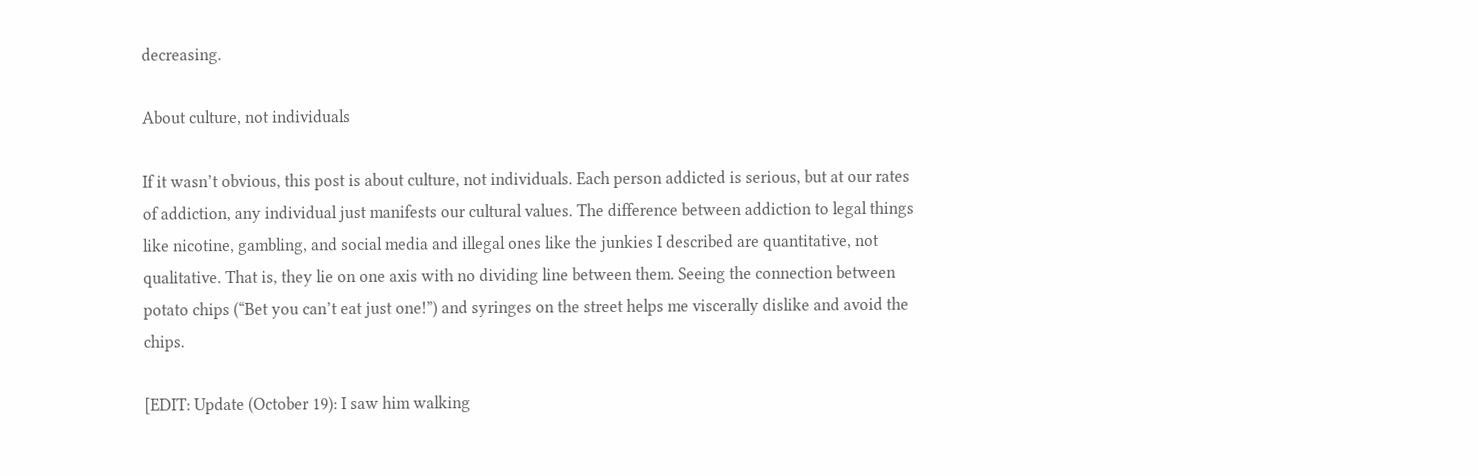decreasing.

About culture, not individuals

If it wasn’t obvious, this post is about culture, not individuals. Each person addicted is serious, but at our rates of addiction, any individual just manifests our cultural values. The difference between addiction to legal things like nicotine, gambling, and social media and illegal ones like the junkies I described are quantitative, not qualitative. That is, they lie on one axis with no dividing line between them. Seeing the connection between potato chips (“Bet you can’t eat just one!”) and syringes on the street helps me viscerally dislike and avoid the chips.

[EDIT: Update (October 19): I saw him walking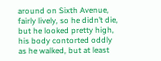around on Sixth Avenue, fairly lively, so he didn’t die, but he looked pretty high, his body contorted oddly as he walked, but at least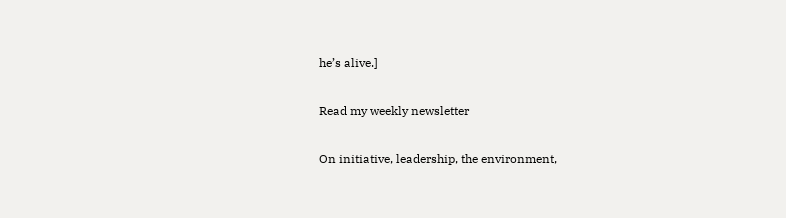he’s alive.]

Read my weekly newsletter

On initiative, leadership, the environment,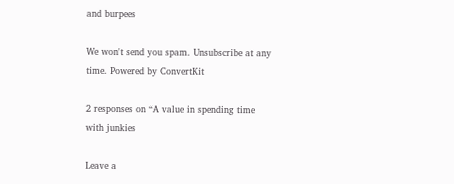and burpees

We won't send you spam. Unsubscribe at any time. Powered by ConvertKit

2 responses on “A value in spending time with junkies

Leave a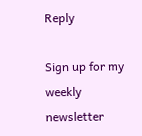Reply

Sign up for my weekly newsletter